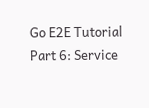Go E2E Tutorial Part 6: Service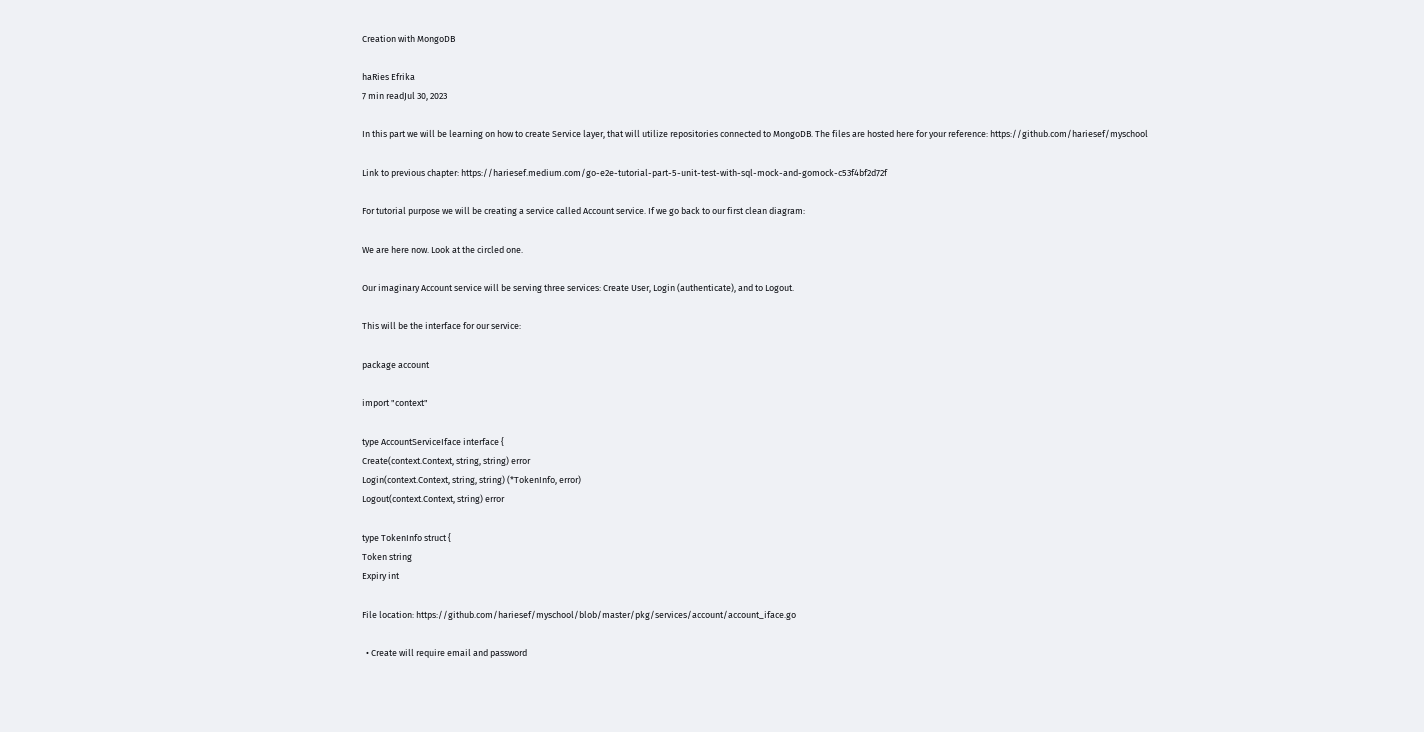Creation with MongoDB

haRies Efrika
7 min readJul 30, 2023

In this part we will be learning on how to create Service layer, that will utilize repositories connected to MongoDB. The files are hosted here for your reference: https://github.com/hariesef/myschool

Link to previous chapter: https://hariesef.medium.com/go-e2e-tutorial-part-5-unit-test-with-sql-mock-and-gomock-c53f4bf2d72f

For tutorial purpose we will be creating a service called Account service. If we go back to our first clean diagram:

We are here now. Look at the circled one.

Our imaginary Account service will be serving three services: Create User, Login (authenticate), and to Logout.

This will be the interface for our service:

package account

import "context"

type AccountServiceIface interface {
Create(context.Context, string, string) error
Login(context.Context, string, string) (*TokenInfo, error)
Logout(context.Context, string) error

type TokenInfo struct {
Token string
Expiry int

File location: https://github.com/hariesef/myschool/blob/master/pkg/services/account/account_iface.go

  • Create will require email and password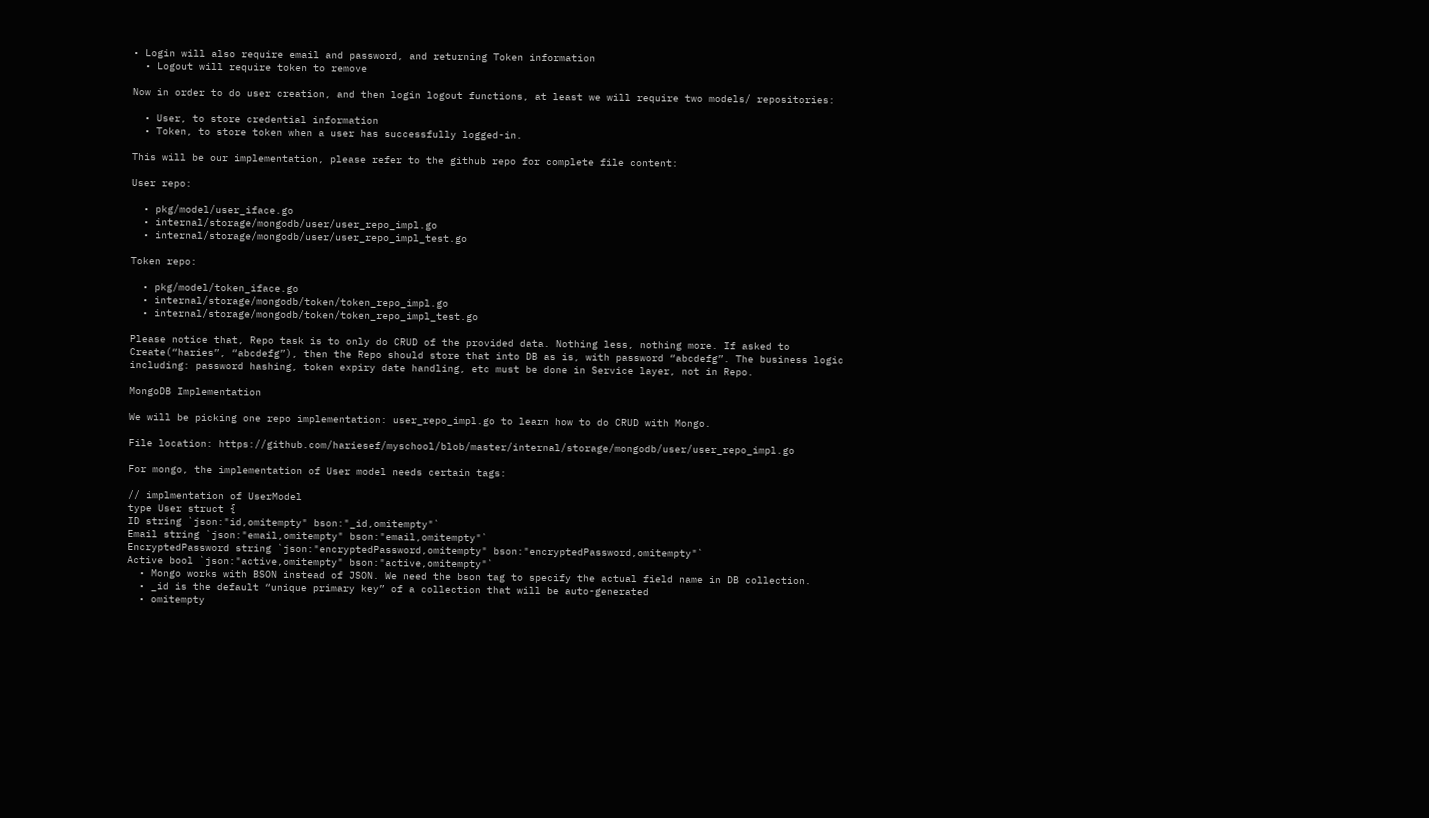• Login will also require email and password, and returning Token information
  • Logout will require token to remove

Now in order to do user creation, and then login logout functions, at least we will require two models/ repositories:

  • User, to store credential information
  • Token, to store token when a user has successfully logged-in.

This will be our implementation, please refer to the github repo for complete file content:

User repo:

  • pkg/model/user_iface.go
  • internal/storage/mongodb/user/user_repo_impl.go
  • internal/storage/mongodb/user/user_repo_impl_test.go

Token repo:

  • pkg/model/token_iface.go
  • internal/storage/mongodb/token/token_repo_impl.go
  • internal/storage/mongodb/token/token_repo_impl_test.go

Please notice that, Repo task is to only do CRUD of the provided data. Nothing less, nothing more. If asked to Create(“haries”, “abcdefg”), then the Repo should store that into DB as is, with password “abcdefg”. The business logic including: password hashing, token expiry date handling, etc must be done in Service layer, not in Repo.

MongoDB Implementation

We will be picking one repo implementation: user_repo_impl.go to learn how to do CRUD with Mongo.

File location: https://github.com/hariesef/myschool/blob/master/internal/storage/mongodb/user/user_repo_impl.go

For mongo, the implementation of User model needs certain tags:

// implmentation of UserModel
type User struct {
ID string `json:"id,omitempty" bson:"_id,omitempty"`
Email string `json:"email,omitempty" bson:"email,omitempty"`
EncryptedPassword string `json:"encryptedPassword,omitempty" bson:"encryptedPassword,omitempty"`
Active bool `json:"active,omitempty" bson:"active,omitempty"`
  • Mongo works with BSON instead of JSON. We need the bson tag to specify the actual field name in DB collection.
  • _id is the default “unique primary key” of a collection that will be auto-generated
  • omitempty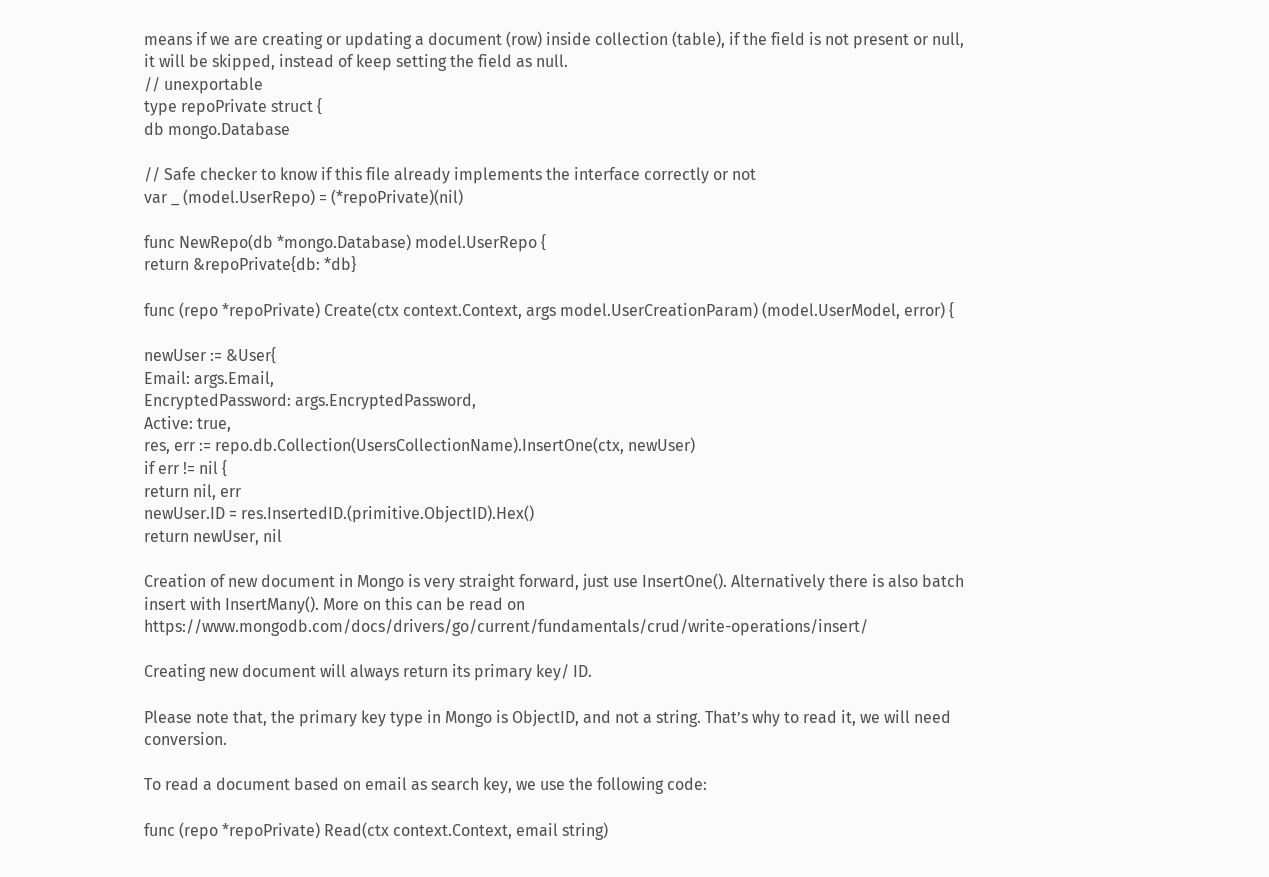means if we are creating or updating a document (row) inside collection (table), if the field is not present or null, it will be skipped, instead of keep setting the field as null.
// unexportable
type repoPrivate struct {
db mongo.Database

// Safe checker to know if this file already implements the interface correctly or not
var _ (model.UserRepo) = (*repoPrivate)(nil)

func NewRepo(db *mongo.Database) model.UserRepo {
return &repoPrivate{db: *db}

func (repo *repoPrivate) Create(ctx context.Context, args model.UserCreationParam) (model.UserModel, error) {

newUser := &User{
Email: args.Email,
EncryptedPassword: args.EncryptedPassword,
Active: true,
res, err := repo.db.Collection(UsersCollectionName).InsertOne(ctx, newUser)
if err != nil {
return nil, err
newUser.ID = res.InsertedID.(primitive.ObjectID).Hex()
return newUser, nil

Creation of new document in Mongo is very straight forward, just use InsertOne(). Alternatively there is also batch insert with InsertMany(). More on this can be read on https://www.mongodb.com/docs/drivers/go/current/fundamentals/crud/write-operations/insert/

Creating new document will always return its primary key/ ID.

Please note that, the primary key type in Mongo is ObjectID, and not a string. That’s why to read it, we will need conversion.

To read a document based on email as search key, we use the following code:

func (repo *repoPrivate) Read(ctx context.Context, email string)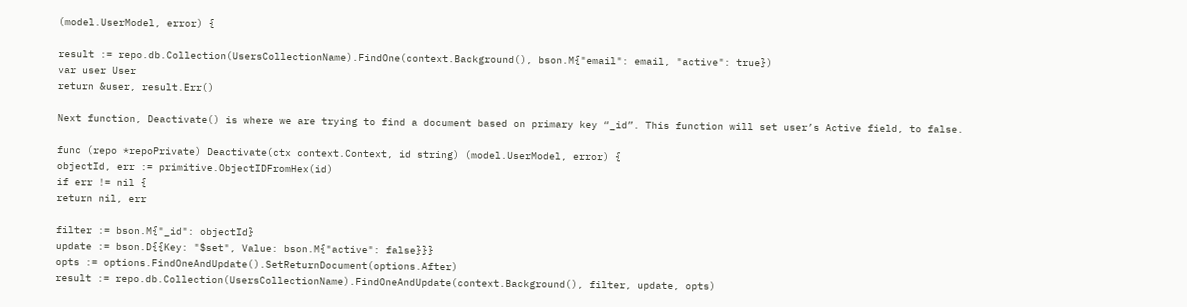(model.UserModel, error) {

result := repo.db.Collection(UsersCollectionName).FindOne(context.Background(), bson.M{"email": email, "active": true})
var user User
return &user, result.Err()

Next function, Deactivate() is where we are trying to find a document based on primary key “_id”. This function will set user’s Active field, to false.

func (repo *repoPrivate) Deactivate(ctx context.Context, id string) (model.UserModel, error) {
objectId, err := primitive.ObjectIDFromHex(id)
if err != nil {
return nil, err

filter := bson.M{"_id": objectId}
update := bson.D{{Key: "$set", Value: bson.M{"active": false}}}
opts := options.FindOneAndUpdate().SetReturnDocument(options.After)
result := repo.db.Collection(UsersCollectionName).FindOneAndUpdate(context.Background(), filter, update, opts)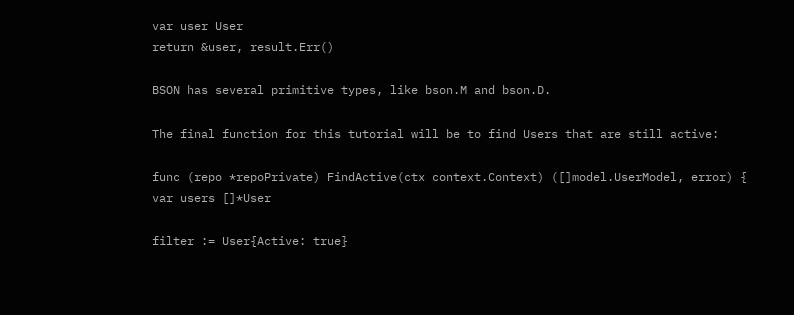var user User
return &user, result.Err()

BSON has several primitive types, like bson.M and bson.D.

The final function for this tutorial will be to find Users that are still active:

func (repo *repoPrivate) FindActive(ctx context.Context) ([]model.UserModel, error) {
var users []*User

filter := User{Active: true}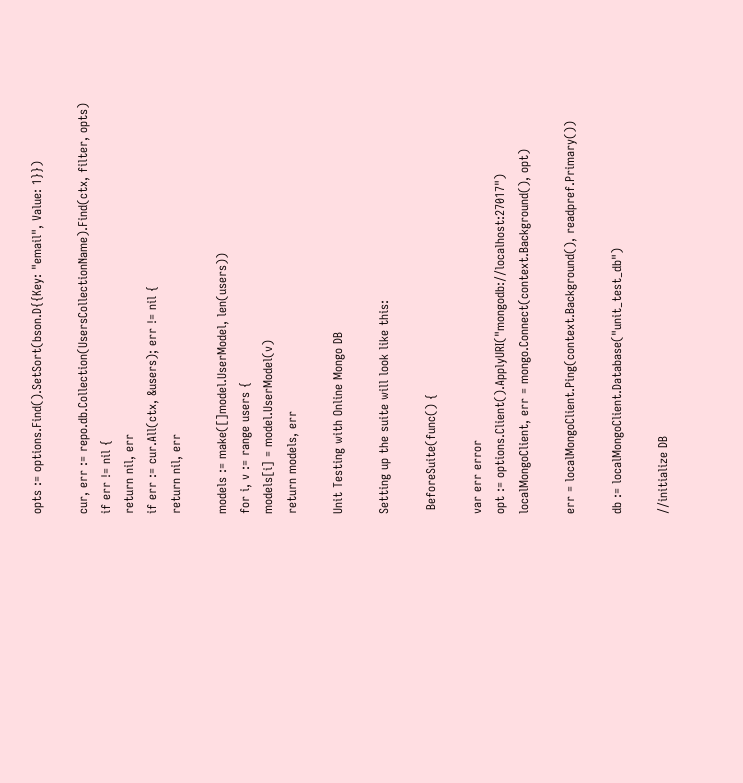opts := options.Find().SetSort(bson.D{{Key: "email", Value: 1}})

cur, err := repo.db.Collection(UsersCollectionName).Find(ctx, filter, opts)
if err != nil {
return nil, err
if err := cur.All(ctx, &users); err != nil {
return nil, err

models := make([]model.UserModel, len(users))
for i, v := range users {
models[i] = model.UserModel(v)
return models, err

Unit Testing with Online Mongo DB

Setting up the suite will look like this:

 BeforeSuite(func() {

var err error
opt := options.Client().ApplyURI("mongodb://localhost:27017")
localMongoClient, err = mongo.Connect(context.Background(), opt)

err = localMongoClient.Ping(context.Background(), readpref.Primary())

db := localMongoClient.Database("unit_test_db")

//initialize DB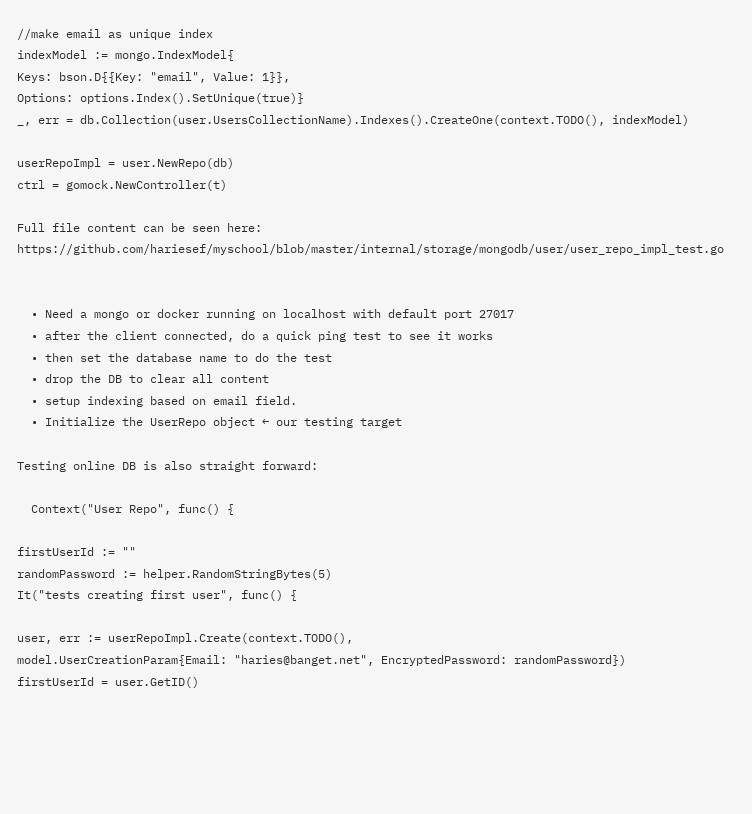//make email as unique index
indexModel := mongo.IndexModel{
Keys: bson.D{{Key: "email", Value: 1}},
Options: options.Index().SetUnique(true)}
_, err = db.Collection(user.UsersCollectionName).Indexes().CreateOne(context.TODO(), indexModel)

userRepoImpl = user.NewRepo(db)
ctrl = gomock.NewController(t)

Full file content can be seen here: https://github.com/hariesef/myschool/blob/master/internal/storage/mongodb/user/user_repo_impl_test.go


  • Need a mongo or docker running on localhost with default port 27017
  • after the client connected, do a quick ping test to see it works
  • then set the database name to do the test
  • drop the DB to clear all content
  • setup indexing based on email field.
  • Initialize the UserRepo object ← our testing target

Testing online DB is also straight forward:

  Context("User Repo", func() {

firstUserId := ""
randomPassword := helper.RandomStringBytes(5)
It("tests creating first user", func() {

user, err := userRepoImpl.Create(context.TODO(),
model.UserCreationParam{Email: "haries@banget.net", EncryptedPassword: randomPassword})
firstUserId = user.GetID()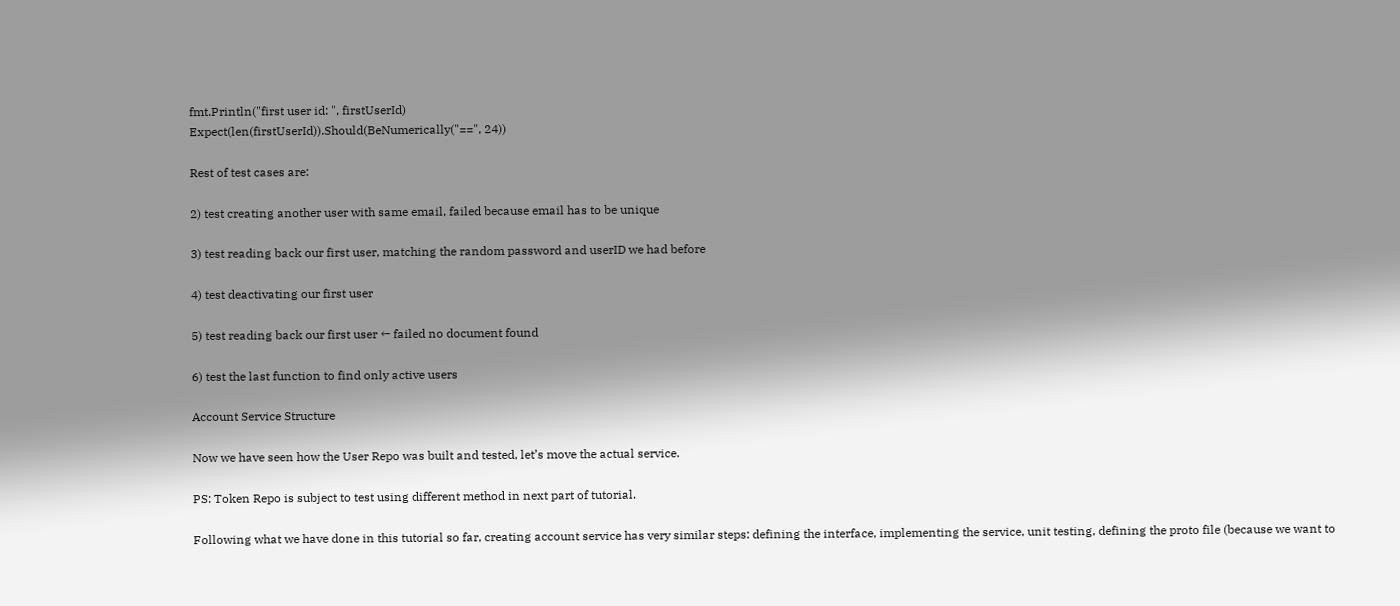fmt.Println("first user id: ", firstUserId)
Expect(len(firstUserId)).Should(BeNumerically("==", 24))

Rest of test cases are:

2) test creating another user with same email, failed because email has to be unique

3) test reading back our first user, matching the random password and userID we had before

4) test deactivating our first user

5) test reading back our first user ← failed no document found

6) test the last function to find only active users

Account Service Structure

Now we have seen how the User Repo was built and tested, let’s move the actual service.

PS: Token Repo is subject to test using different method in next part of tutorial.

Following what we have done in this tutorial so far, creating account service has very similar steps: defining the interface, implementing the service, unit testing, defining the proto file (because we want to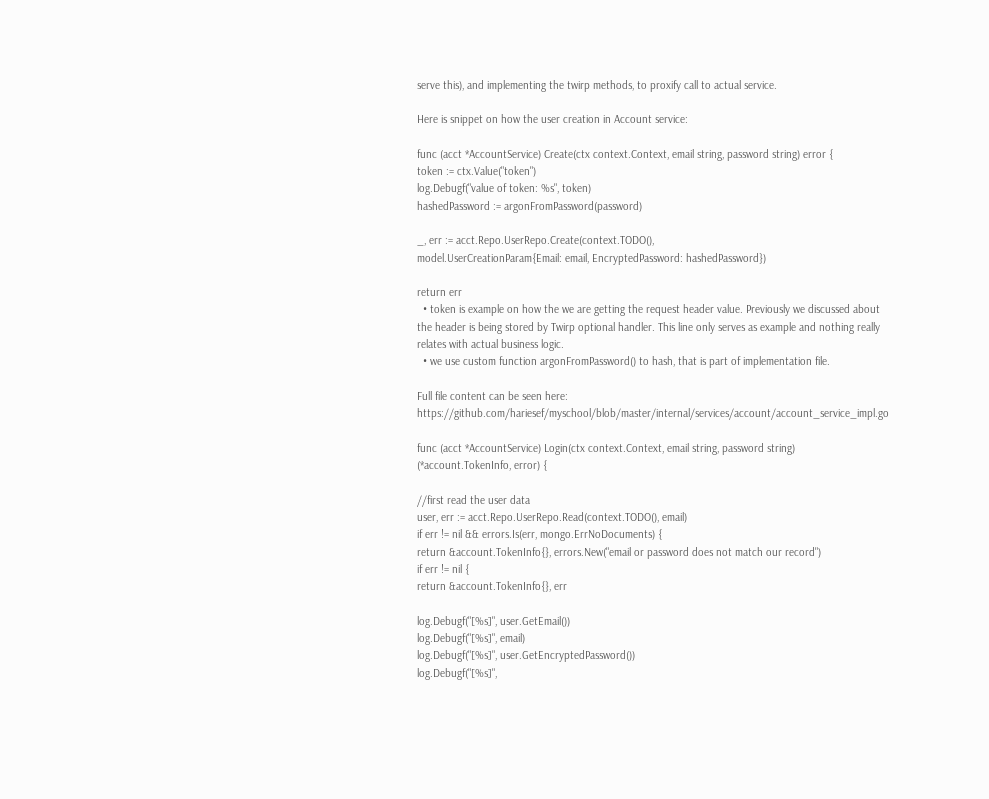serve this), and implementing the twirp methods, to proxify call to actual service.

Here is snippet on how the user creation in Account service:

func (acct *AccountService) Create(ctx context.Context, email string, password string) error {
token := ctx.Value("token")
log.Debugf("value of token: %s", token)
hashedPassword := argonFromPassword(password)

_, err := acct.Repo.UserRepo.Create(context.TODO(),
model.UserCreationParam{Email: email, EncryptedPassword: hashedPassword})

return err
  • token is example on how the we are getting the request header value. Previously we discussed about the header is being stored by Twirp optional handler. This line only serves as example and nothing really relates with actual business logic.
  • we use custom function argonFromPassword() to hash, that is part of implementation file.

Full file content can be seen here: https://github.com/hariesef/myschool/blob/master/internal/services/account/account_service_impl.go

func (acct *AccountService) Login(ctx context.Context, email string, password string) (*account.TokenInfo, error) {

//first read the user data
user, err := acct.Repo.UserRepo.Read(context.TODO(), email)
if err != nil && errors.Is(err, mongo.ErrNoDocuments) {
return &account.TokenInfo{}, errors.New("email or password does not match our record")
if err != nil {
return &account.TokenInfo{}, err

log.Debugf("[%s]", user.GetEmail())
log.Debugf("[%s]", email)
log.Debugf("[%s]", user.GetEncryptedPassword())
log.Debugf("[%s]",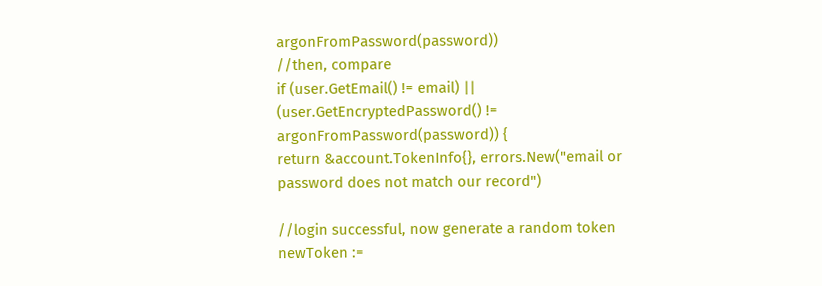argonFromPassword(password))
//then, compare
if (user.GetEmail() != email) || (user.GetEncryptedPassword() != argonFromPassword(password)) {
return &account.TokenInfo{}, errors.New("email or password does not match our record")

//login successful, now generate a random token
newToken :=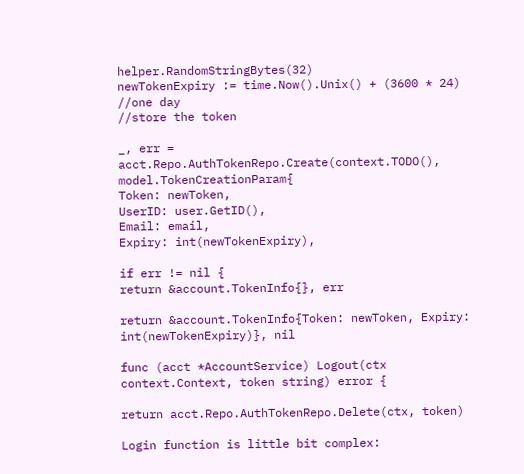helper.RandomStringBytes(32)
newTokenExpiry := time.Now().Unix() + (3600 * 24) //one day
//store the token

_, err = acct.Repo.AuthTokenRepo.Create(context.TODO(), model.TokenCreationParam{
Token: newToken,
UserID: user.GetID(),
Email: email,
Expiry: int(newTokenExpiry),

if err != nil {
return &account.TokenInfo{}, err

return &account.TokenInfo{Token: newToken, Expiry: int(newTokenExpiry)}, nil

func (acct *AccountService) Logout(ctx context.Context, token string) error {

return acct.Repo.AuthTokenRepo.Delete(ctx, token)

Login function is little bit complex: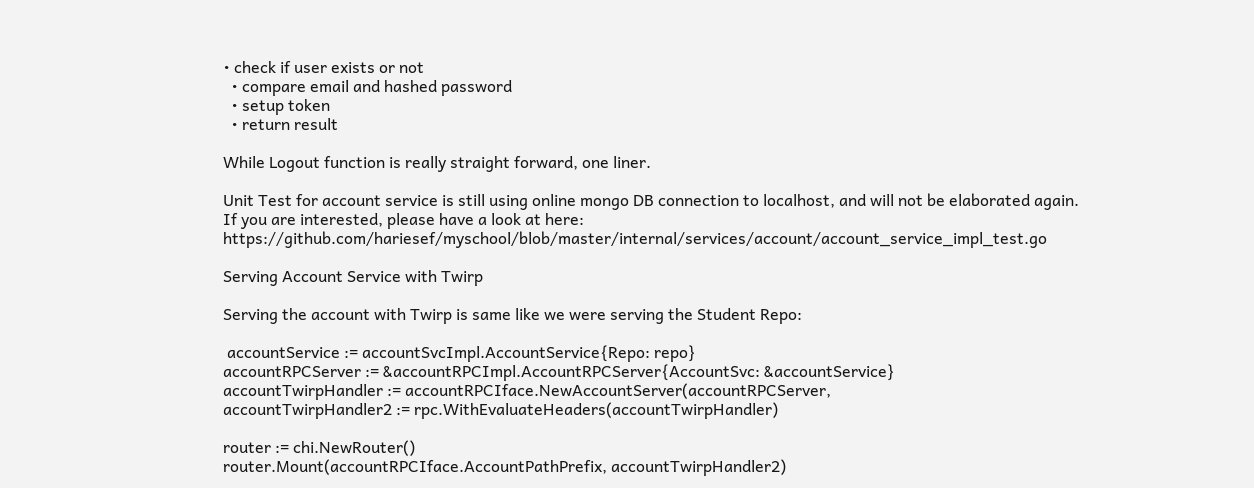• check if user exists or not
  • compare email and hashed password
  • setup token
  • return result

While Logout function is really straight forward, one liner.

Unit Test for account service is still using online mongo DB connection to localhost, and will not be elaborated again. If you are interested, please have a look at here: https://github.com/hariesef/myschool/blob/master/internal/services/account/account_service_impl_test.go

Serving Account Service with Twirp

Serving the account with Twirp is same like we were serving the Student Repo:

 accountService := accountSvcImpl.AccountService{Repo: repo}
accountRPCServer := &accountRPCImpl.AccountRPCServer{AccountSvc: &accountService}
accountTwirpHandler := accountRPCIface.NewAccountServer(accountRPCServer,
accountTwirpHandler2 := rpc.WithEvaluateHeaders(accountTwirpHandler)

router := chi.NewRouter()
router.Mount(accountRPCIface.AccountPathPrefix, accountTwirpHandler2)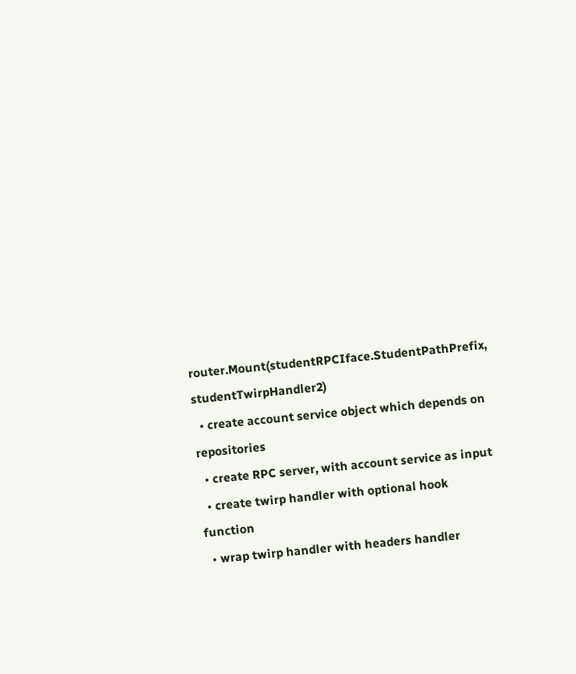router.Mount(studentRPCIface.StudentPathPrefix, studentTwirpHandler2)
  • create account service object which depends on repositories
  • create RPC server, with account service as input
  • create twirp handler with optional hook function
  • wrap twirp handler with headers handler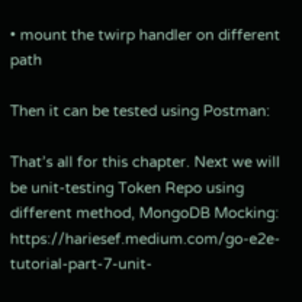• mount the twirp handler on different path

Then it can be tested using Postman:

That’s all for this chapter. Next we will be unit-testing Token Repo using different method, MongoDB Mocking: https://hariesef.medium.com/go-e2e-tutorial-part-7-unit-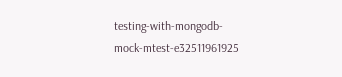testing-with-mongodb-mock-mtest-e32511961925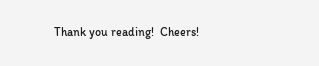Thank you reading!  Cheers!